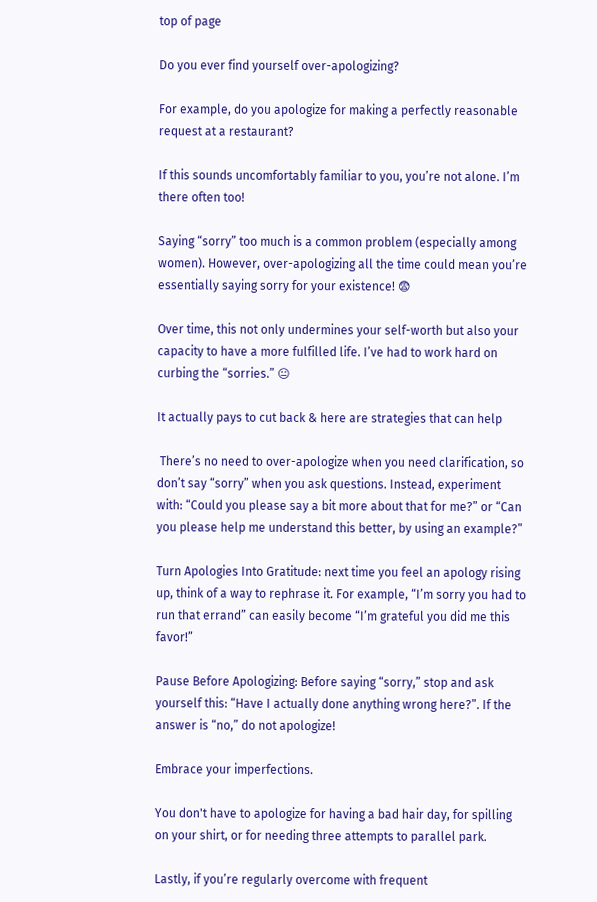top of page

Do you ever find yourself over-apologizing?

For example, do you apologize for making a perfectly reasonable request at a restaurant?

If this sounds uncomfortably familiar to you, you’re not alone. I’m there often too!

Saying “sorry” too much is a common problem (especially among women). However, over-apologizing all the time could mean you’re essentially saying sorry for your existence! 😨

Over time, this not only undermines your self-worth but also your capacity to have a more fulfilled life. I’ve had to work hard on curbing the “sorries.” 😐

It actually pays to cut back & here are strategies that can help

 There’s no need to over-apologize when you need clarification, so don’t say “sorry” when you ask questions. Instead, experiment with: “Could you please say a bit more about that for me?” or “Can you please help me understand this better, by using an example?”

Turn Apologies Into Gratitude: next time you feel an apology rising up, think of a way to rephrase it. For example, “I’m sorry you had to run that errand” can easily become “I’m grateful you did me this favor!”

Pause Before Apologizing: Before saying “sorry,” stop and ask yourself this: “Have I actually done anything wrong here?”. If the answer is “no,” do not apologize!

Embrace your imperfections.

You don't have to apologize for having a bad hair day, for spilling on your shirt, or for needing three attempts to parallel park.

Lastly, if you’re regularly overcome with frequent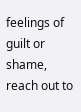feelings of guilt or shame, reach out to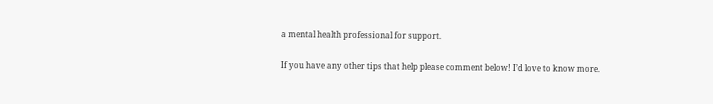a mental health professional for support.

If you have any other tips that help please comment below! I’d love to know more.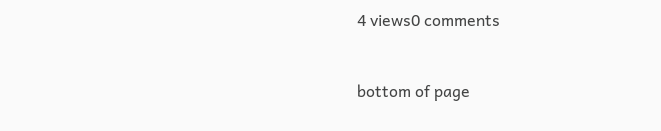4 views0 comments


bottom of page